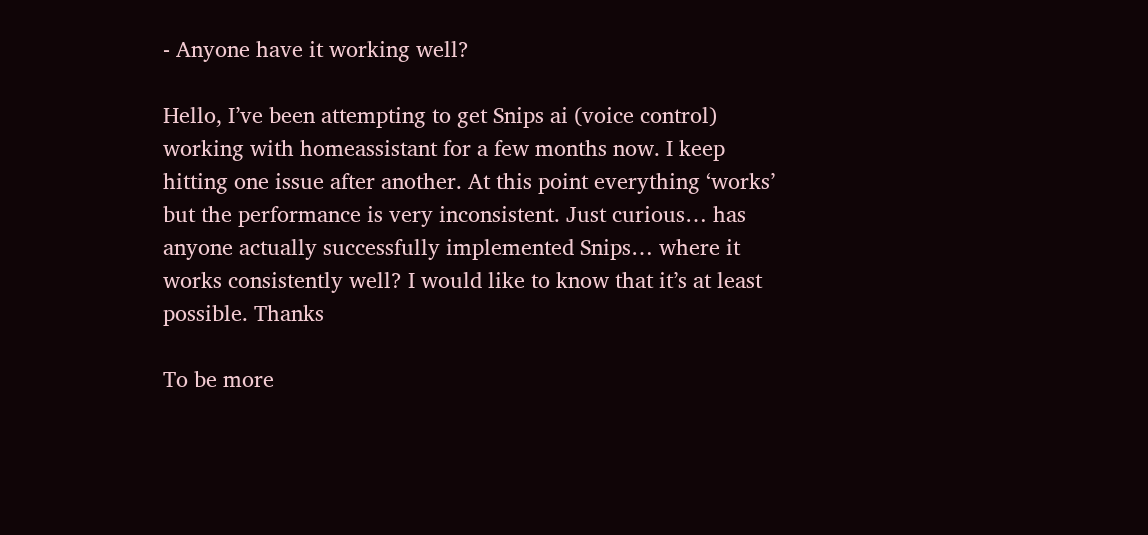- Anyone have it working well?

Hello, I’ve been attempting to get Snips ai (voice control) working with homeassistant for a few months now. I keep hitting one issue after another. At this point everything ‘works’ but the performance is very inconsistent. Just curious… has anyone actually successfully implemented Snips… where it works consistently well? I would like to know that it’s at least possible. Thanks

To be more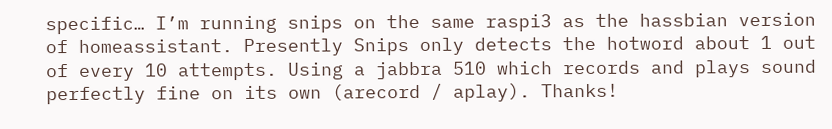specific… I’m running snips on the same raspi3 as the hassbian version of homeassistant. Presently Snips only detects the hotword about 1 out of every 10 attempts. Using a jabbra 510 which records and plays sound perfectly fine on its own (arecord / aplay). Thanks!